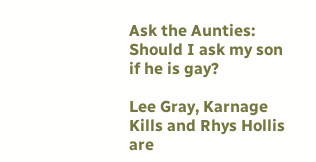Ask the Aunties: Should I ask my son if he is gay?

Lee Gray, Karnage Kills and Rhys Hollis are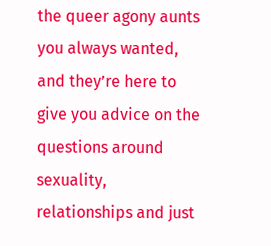the queer agony aunts you always wanted, and they’re here to give you advice on the questions around sexuality, relationships and just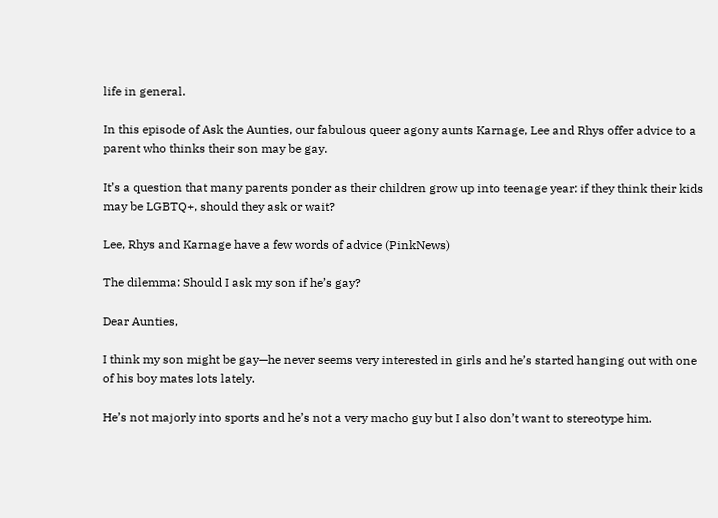life in general.

In this episode of Ask the Aunties, our fabulous queer agony aunts Karnage, Lee and Rhys offer advice to a parent who thinks their son may be gay.

It’s a question that many parents ponder as their children grow up into teenage year: if they think their kids may be LGBTQ+, should they ask or wait?

Lee, Rhys and Karnage have a few words of advice (PinkNews)

The dilemma: Should I ask my son if he’s gay?

Dear Aunties,

I think my son might be gay—he never seems very interested in girls and he’s started hanging out with one of his boy mates lots lately.

He’s not majorly into sports and he’s not a very macho guy but I also don’t want to stereotype him.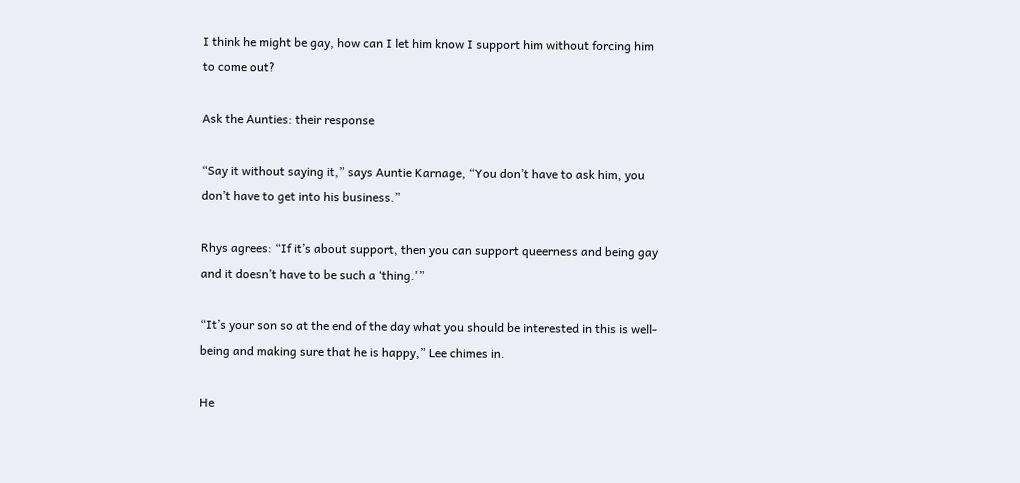I think he might be gay, how can I let him know I support him without forcing him to come out?

Ask the Aunties: their response

“Say it without saying it,” says Auntie Karnage, “You don’t have to ask him, you don’t have to get into his business.”

Rhys agrees: “If it’s about support, then you can support queerness and being gay and it doesn’t have to be such a ‘thing.'”

“It’s your son so at the end of the day what you should be interested in this is well-being and making sure that he is happy,” Lee chimes in.

He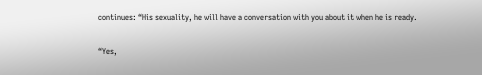continues: “His sexuality, he will have a conversation with you about it when he is ready.

“Yes,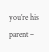you’re his parent –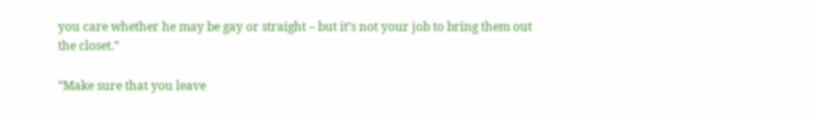you care whether he may be gay or straight – but it’s not your job to bring them out the closet.”

“Make sure that you leave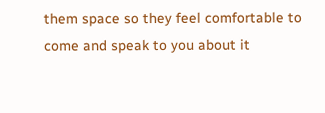them space so they feel comfortable to come and speak to you about it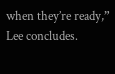when they’re ready,” Lee concludes.